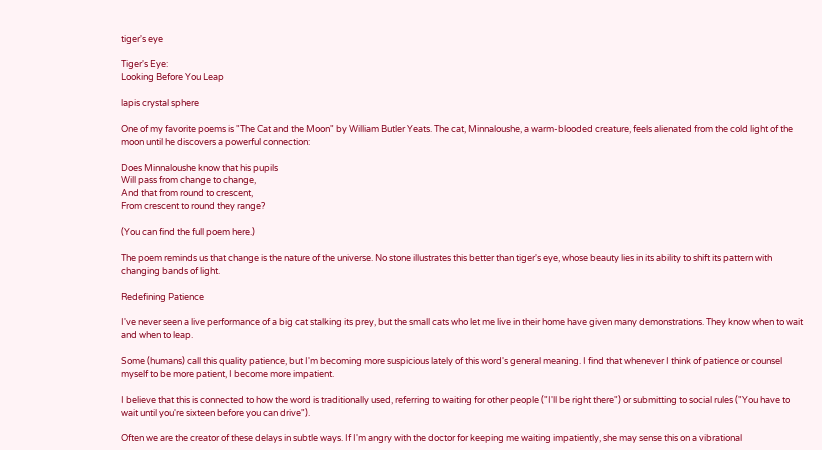tiger's eye

Tiger's Eye:
Looking Before You Leap

lapis crystal sphere

One of my favorite poems is "The Cat and the Moon" by William Butler Yeats. The cat, Minnaloushe, a warm-blooded creature, feels alienated from the cold light of the moon until he discovers a powerful connection:

Does Minnaloushe know that his pupils
Will pass from change to change,
And that from round to crescent,
From crescent to round they range?

(You can find the full poem here.)

The poem reminds us that change is the nature of the universe. No stone illustrates this better than tiger's eye, whose beauty lies in its ability to shift its pattern with changing bands of light.

Redefining Patience

I've never seen a live performance of a big cat stalking its prey, but the small cats who let me live in their home have given many demonstrations. They know when to wait and when to leap.

Some (humans) call this quality patience, but I'm becoming more suspicious lately of this word's general meaning. I find that whenever I think of patience or counsel myself to be more patient, I become more impatient.

I believe that this is connected to how the word is traditionally used, referring to waiting for other people ("I'll be right there") or submitting to social rules ("You have to wait until you're sixteen before you can drive").

Often we are the creator of these delays in subtle ways. If I'm angry with the doctor for keeping me waiting impatiently, she may sense this on a vibrational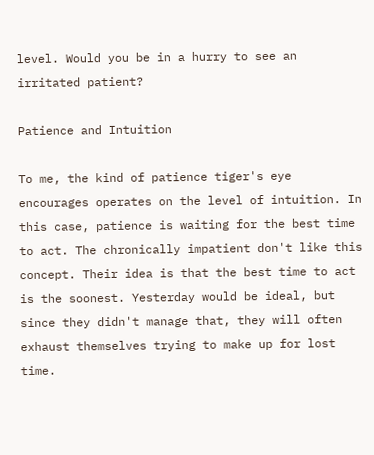level. Would you be in a hurry to see an irritated patient?

Patience and Intuition

To me, the kind of patience tiger's eye encourages operates on the level of intuition. In this case, patience is waiting for the best time to act. The chronically impatient don't like this concept. Their idea is that the best time to act is the soonest. Yesterday would be ideal, but since they didn't manage that, they will often exhaust themselves trying to make up for lost time.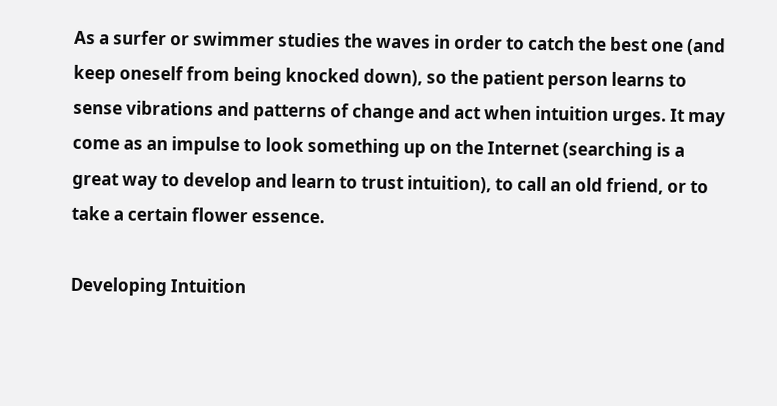As a surfer or swimmer studies the waves in order to catch the best one (and keep oneself from being knocked down), so the patient person learns to sense vibrations and patterns of change and act when intuition urges. It may come as an impulse to look something up on the Internet (searching is a great way to develop and learn to trust intuition), to call an old friend, or to take a certain flower essence.

Developing Intuition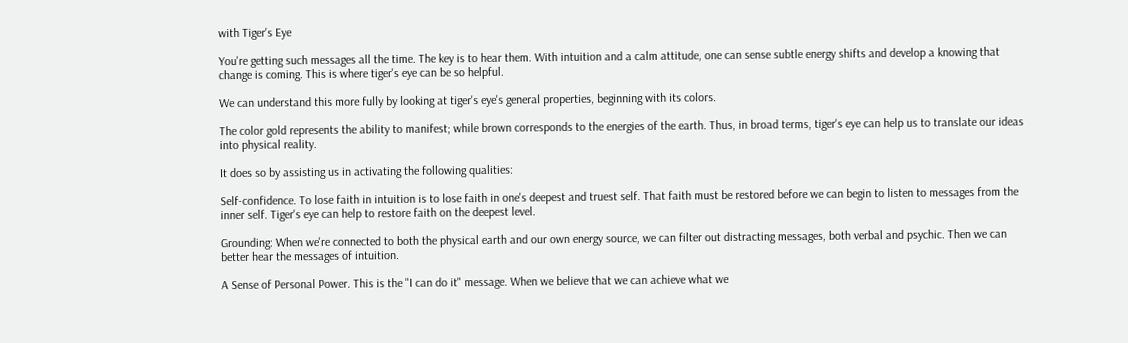with Tiger's Eye

You're getting such messages all the time. The key is to hear them. With intuition and a calm attitude, one can sense subtle energy shifts and develop a knowing that change is coming. This is where tiger's eye can be so helpful.

We can understand this more fully by looking at tiger's eye's general properties, beginning with its colors.

The color gold represents the ability to manifest; while brown corresponds to the energies of the earth. Thus, in broad terms, tiger's eye can help us to translate our ideas into physical reality.

It does so by assisting us in activating the following qualities:

Self-confidence. To lose faith in intuition is to lose faith in one's deepest and truest self. That faith must be restored before we can begin to listen to messages from the inner self. Tiger's eye can help to restore faith on the deepest level.

Grounding: When we're connected to both the physical earth and our own energy source, we can filter out distracting messages, both verbal and psychic. Then we can better hear the messages of intuition.

A Sense of Personal Power. This is the "I can do it" message. When we believe that we can achieve what we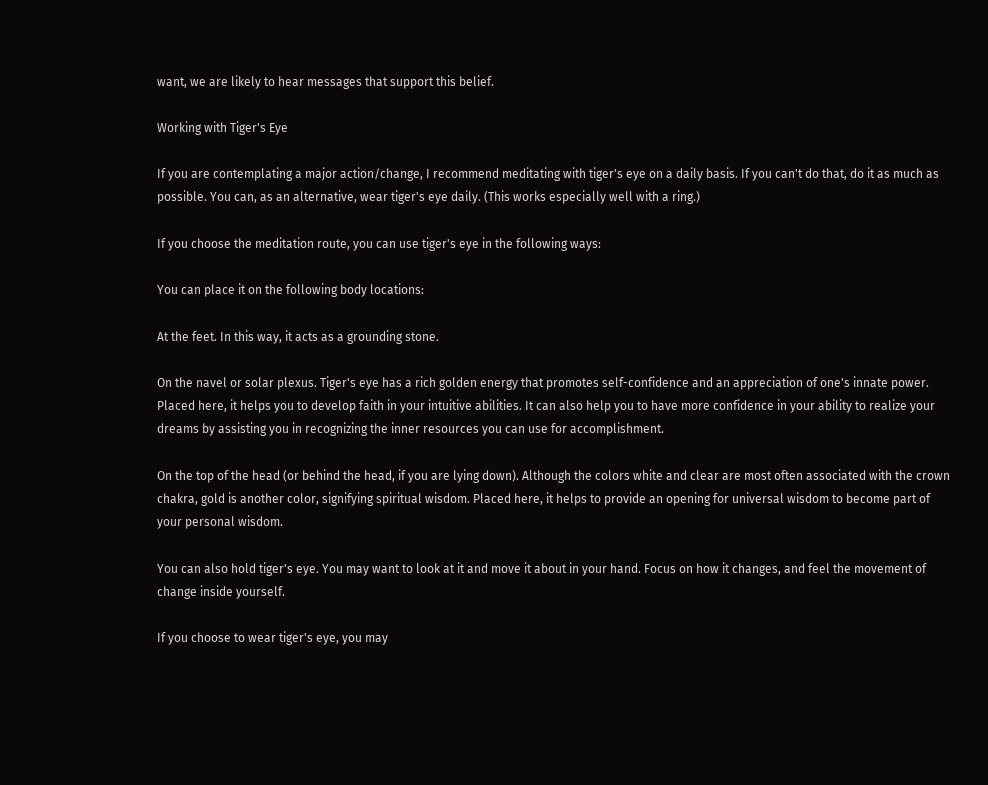want, we are likely to hear messages that support this belief.

Working with Tiger's Eye

If you are contemplating a major action/change, I recommend meditating with tiger's eye on a daily basis. If you can't do that, do it as much as possible. You can, as an alternative, wear tiger's eye daily. (This works especially well with a ring.)

If you choose the meditation route, you can use tiger's eye in the following ways:

You can place it on the following body locations:

At the feet. In this way, it acts as a grounding stone.

On the navel or solar plexus. Tiger's eye has a rich golden energy that promotes self-confidence and an appreciation of one's innate power. Placed here, it helps you to develop faith in your intuitive abilities. It can also help you to have more confidence in your ability to realize your dreams by assisting you in recognizing the inner resources you can use for accomplishment.

On the top of the head (or behind the head, if you are lying down). Although the colors white and clear are most often associated with the crown chakra, gold is another color, signifying spiritual wisdom. Placed here, it helps to provide an opening for universal wisdom to become part of your personal wisdom.

You can also hold tiger's eye. You may want to look at it and move it about in your hand. Focus on how it changes, and feel the movement of change inside yourself.

If you choose to wear tiger's eye, you may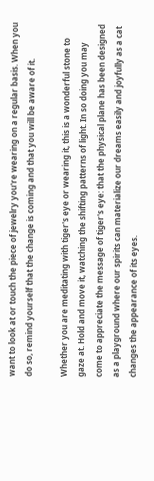want to look at or touch the piece of jewelry you're wearing on a regular basis. When you do so, remind yourself that the change is coming and that you will be aware of it.

Whether you are meditating with tiger's eye or wearing it, this is a wonderful stone to gaze at. Hold and move it, watching the shifting patterns of light. In so doing you may come to appreciate the message of tiger's eye: that the physical plane has been designed as a playground where our spirits can materialize our dreams easily and joyfully as a cat changes the appearance of its eyes.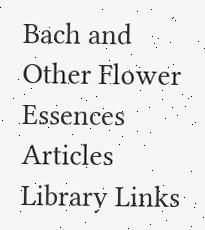Bach and Other Flower Essences
Articles Library Links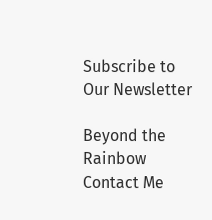Subscribe to Our Newsletter

Beyond the Rainbow
Contact Me